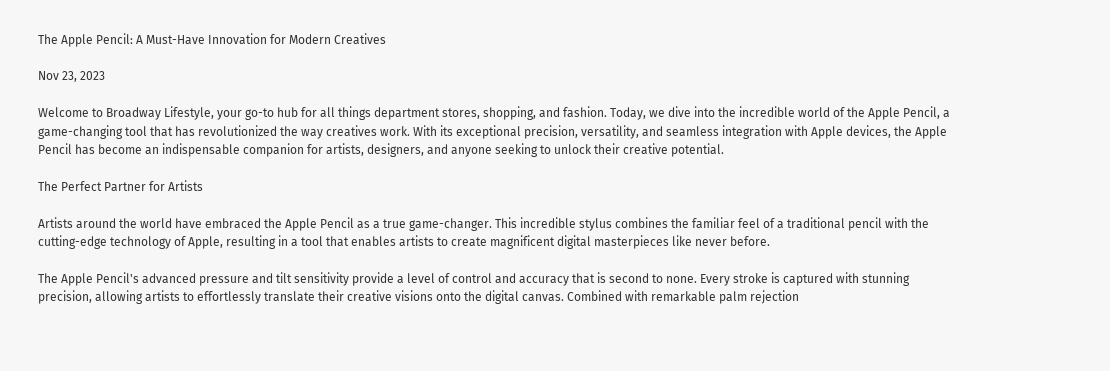The Apple Pencil: A Must-Have Innovation for Modern Creatives

Nov 23, 2023

Welcome to Broadway Lifestyle, your go-to hub for all things department stores, shopping, and fashion. Today, we dive into the incredible world of the Apple Pencil, a game-changing tool that has revolutionized the way creatives work. With its exceptional precision, versatility, and seamless integration with Apple devices, the Apple Pencil has become an indispensable companion for artists, designers, and anyone seeking to unlock their creative potential.

The Perfect Partner for Artists

Artists around the world have embraced the Apple Pencil as a true game-changer. This incredible stylus combines the familiar feel of a traditional pencil with the cutting-edge technology of Apple, resulting in a tool that enables artists to create magnificent digital masterpieces like never before.

The Apple Pencil's advanced pressure and tilt sensitivity provide a level of control and accuracy that is second to none. Every stroke is captured with stunning precision, allowing artists to effortlessly translate their creative visions onto the digital canvas. Combined with remarkable palm rejection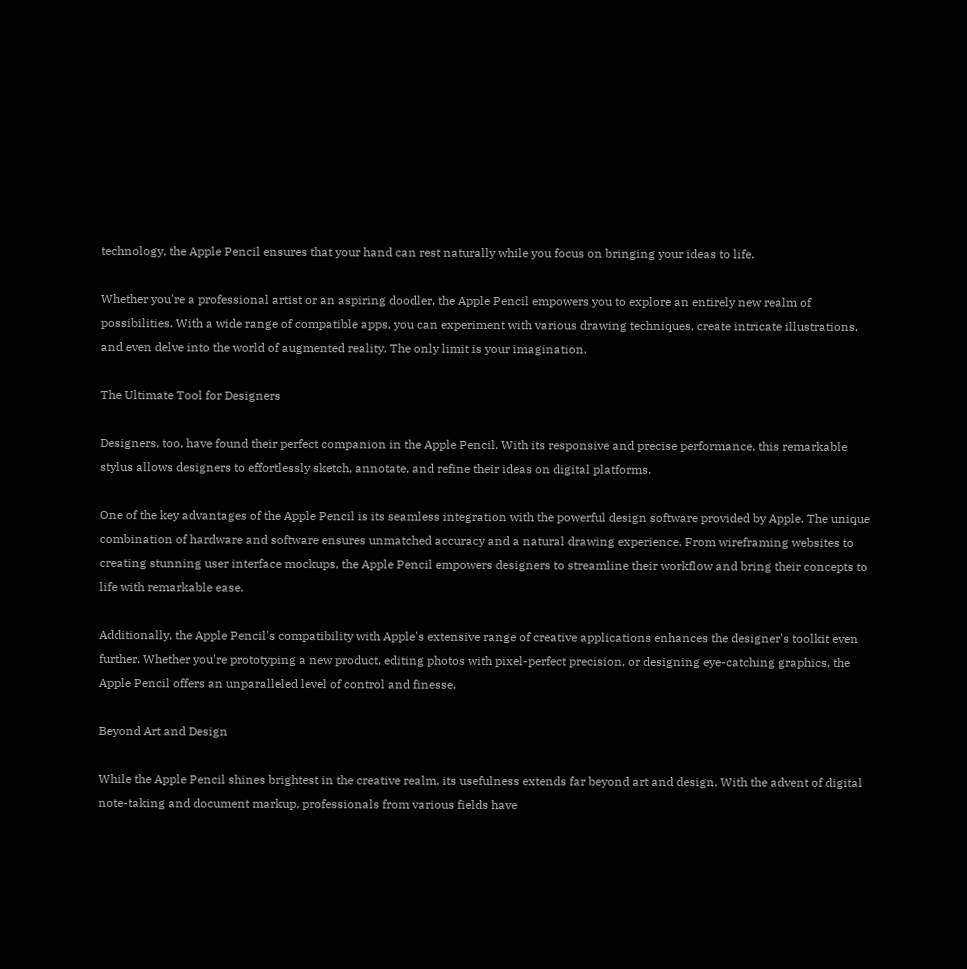technology, the Apple Pencil ensures that your hand can rest naturally while you focus on bringing your ideas to life.

Whether you're a professional artist or an aspiring doodler, the Apple Pencil empowers you to explore an entirely new realm of possibilities. With a wide range of compatible apps, you can experiment with various drawing techniques, create intricate illustrations, and even delve into the world of augmented reality. The only limit is your imagination.

The Ultimate Tool for Designers

Designers, too, have found their perfect companion in the Apple Pencil. With its responsive and precise performance, this remarkable stylus allows designers to effortlessly sketch, annotate, and refine their ideas on digital platforms.

One of the key advantages of the Apple Pencil is its seamless integration with the powerful design software provided by Apple. The unique combination of hardware and software ensures unmatched accuracy and a natural drawing experience. From wireframing websites to creating stunning user interface mockups, the Apple Pencil empowers designers to streamline their workflow and bring their concepts to life with remarkable ease.

Additionally, the Apple Pencil's compatibility with Apple's extensive range of creative applications enhances the designer's toolkit even further. Whether you're prototyping a new product, editing photos with pixel-perfect precision, or designing eye-catching graphics, the Apple Pencil offers an unparalleled level of control and finesse.

Beyond Art and Design

While the Apple Pencil shines brightest in the creative realm, its usefulness extends far beyond art and design. With the advent of digital note-taking and document markup, professionals from various fields have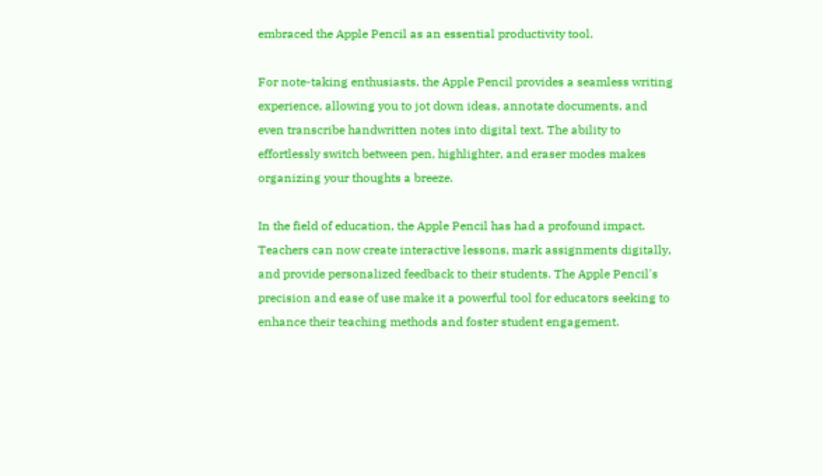embraced the Apple Pencil as an essential productivity tool.

For note-taking enthusiasts, the Apple Pencil provides a seamless writing experience, allowing you to jot down ideas, annotate documents, and even transcribe handwritten notes into digital text. The ability to effortlessly switch between pen, highlighter, and eraser modes makes organizing your thoughts a breeze.

In the field of education, the Apple Pencil has had a profound impact. Teachers can now create interactive lessons, mark assignments digitally, and provide personalized feedback to their students. The Apple Pencil's precision and ease of use make it a powerful tool for educators seeking to enhance their teaching methods and foster student engagement.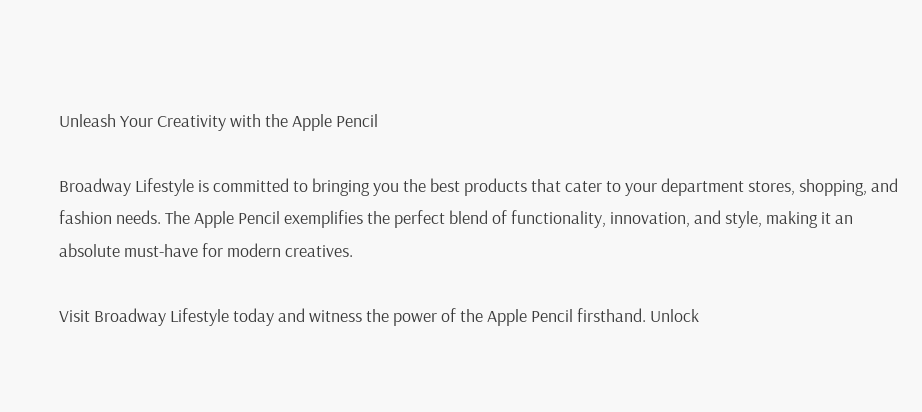Unleash Your Creativity with the Apple Pencil

Broadway Lifestyle is committed to bringing you the best products that cater to your department stores, shopping, and fashion needs. The Apple Pencil exemplifies the perfect blend of functionality, innovation, and style, making it an absolute must-have for modern creatives.

Visit Broadway Lifestyle today and witness the power of the Apple Pencil firsthand. Unlock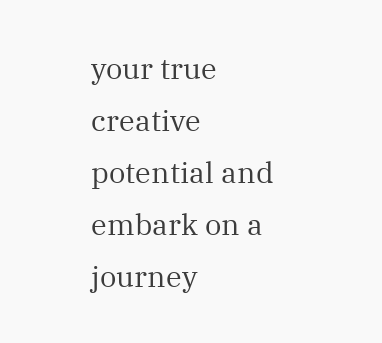your true creative potential and embark on a journey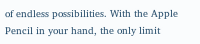of endless possibilities. With the Apple Pencil in your hand, the only limit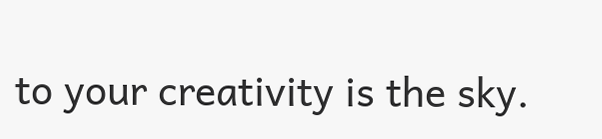to your creativity is the sky.